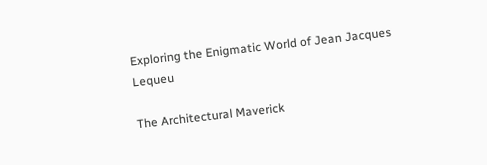Exploring the Enigmatic World of Jean Jacques Lequeu

The Architectural Maverick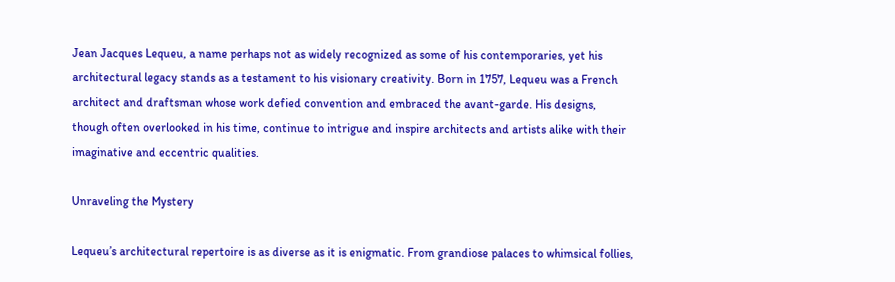Jean Jacques Lequeu, a name perhaps not as widely recognized as some of his contemporaries, yet his architectural legacy stands as a testament to his visionary creativity. Born in 1757, Lequeu was a French architect and draftsman whose work defied convention and embraced the avant-garde. His designs, though often overlooked in his time, continue to intrigue and inspire architects and artists alike with their imaginative and eccentric qualities.

Unraveling the Mystery

Lequeu’s architectural repertoire is as diverse as it is enigmatic. From grandiose palaces to whimsical follies,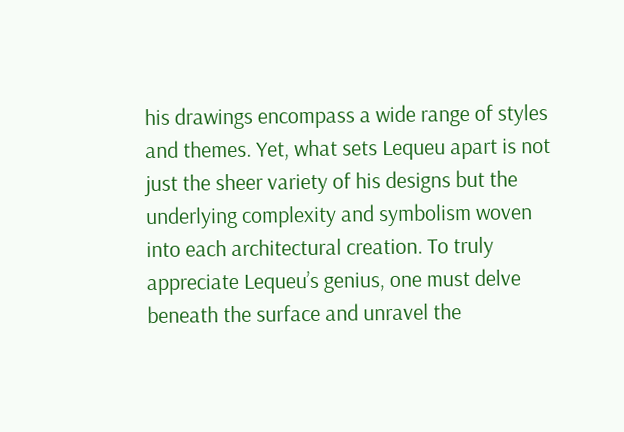his drawings encompass a wide range of styles and themes. Yet, what sets Lequeu apart is not just the sheer variety of his designs but the underlying complexity and symbolism woven into each architectural creation. To truly appreciate Lequeu’s genius, one must delve beneath the surface and unravel the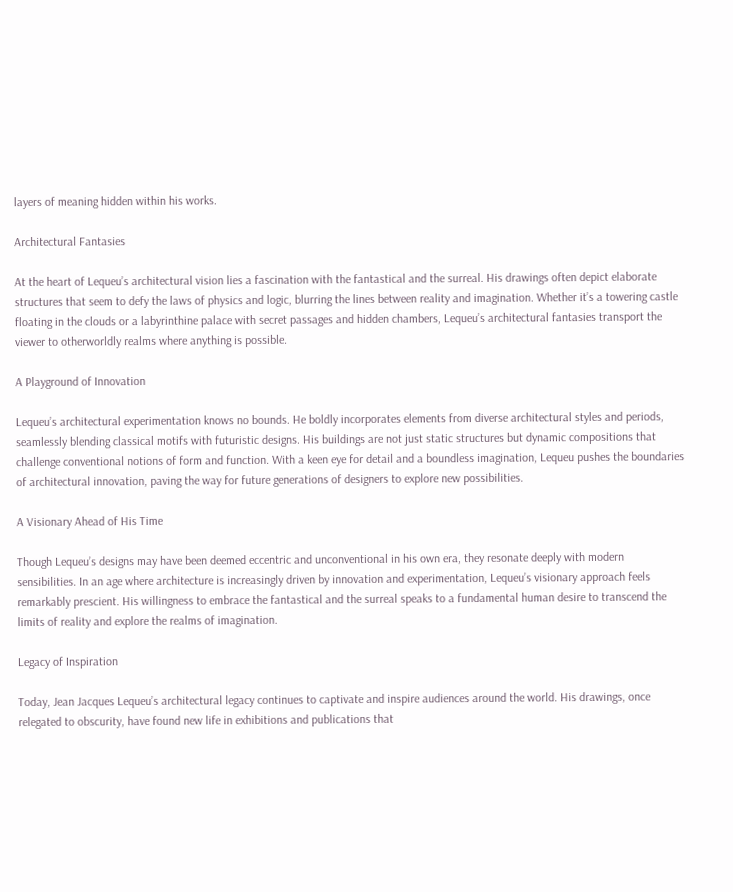layers of meaning hidden within his works.

Architectural Fantasies

At the heart of Lequeu’s architectural vision lies a fascination with the fantastical and the surreal. His drawings often depict elaborate structures that seem to defy the laws of physics and logic, blurring the lines between reality and imagination. Whether it’s a towering castle floating in the clouds or a labyrinthine palace with secret passages and hidden chambers, Lequeu’s architectural fantasies transport the viewer to otherworldly realms where anything is possible.

A Playground of Innovation

Lequeu’s architectural experimentation knows no bounds. He boldly incorporates elements from diverse architectural styles and periods, seamlessly blending classical motifs with futuristic designs. His buildings are not just static structures but dynamic compositions that challenge conventional notions of form and function. With a keen eye for detail and a boundless imagination, Lequeu pushes the boundaries of architectural innovation, paving the way for future generations of designers to explore new possibilities.

A Visionary Ahead of His Time

Though Lequeu’s designs may have been deemed eccentric and unconventional in his own era, they resonate deeply with modern sensibilities. In an age where architecture is increasingly driven by innovation and experimentation, Lequeu’s visionary approach feels remarkably prescient. His willingness to embrace the fantastical and the surreal speaks to a fundamental human desire to transcend the limits of reality and explore the realms of imagination.

Legacy of Inspiration

Today, Jean Jacques Lequeu’s architectural legacy continues to captivate and inspire audiences around the world. His drawings, once relegated to obscurity, have found new life in exhibitions and publications that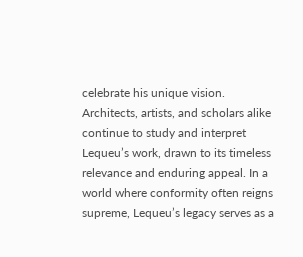celebrate his unique vision. Architects, artists, and scholars alike continue to study and interpret Lequeu’s work, drawn to its timeless relevance and enduring appeal. In a world where conformity often reigns supreme, Lequeu’s legacy serves as a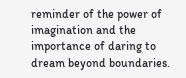reminder of the power of imagination and the importance of daring to dream beyond boundaries.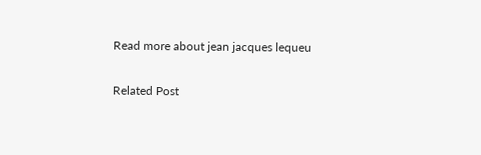Read more about jean jacques lequeu

Related Post